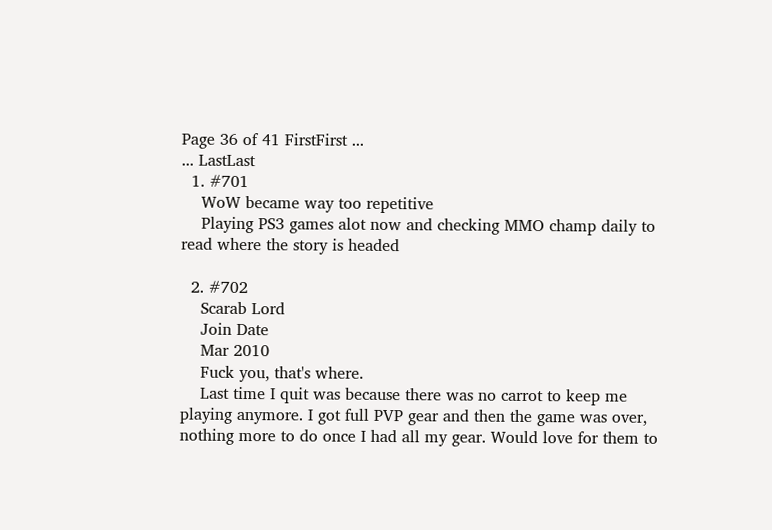Page 36 of 41 FirstFirst ...
... LastLast
  1. #701
    WoW became way too repetitive
    Playing PS3 games alot now and checking MMO champ daily to read where the story is headed

  2. #702
    Scarab Lord
    Join Date
    Mar 2010
    Fuck you, that's where.
    Last time I quit was because there was no carrot to keep me playing anymore. I got full PVP gear and then the game was over, nothing more to do once I had all my gear. Would love for them to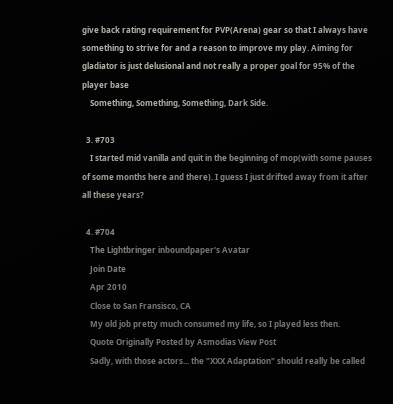give back rating requirement for PVP(Arena) gear so that I always have something to strive for and a reason to improve my play. Aiming for gladiator is just delusional and not really a proper goal for 95% of the player base
    Something, Something, Something, Dark Side.

  3. #703
    I started mid vanilla and quit in the beginning of mop(with some pauses of some months here and there). I guess I just drifted away from it after all these years?

  4. #704
    The Lightbringer inboundpaper's Avatar
    Join Date
    Apr 2010
    Close to San Fransisco, CA
    My old job pretty much consumed my life, so I played less then.
    Quote Originally Posted by Asmodias View Post
    Sadly, with those actors... the "XXX Adaptation" should really be called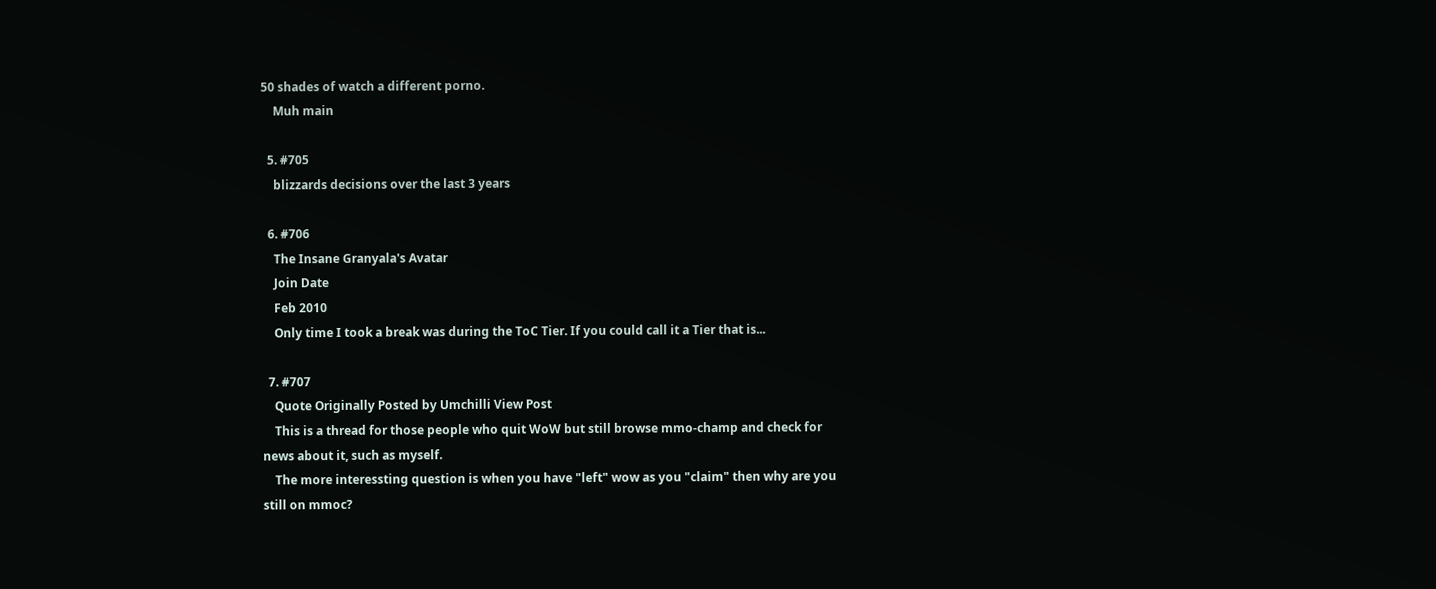50 shades of watch a different porno.
    Muh main

  5. #705
    blizzards decisions over the last 3 years

  6. #706
    The Insane Granyala's Avatar
    Join Date
    Feb 2010
    Only time I took a break was during the ToC Tier. If you could call it a Tier that is...

  7. #707
    Quote Originally Posted by Umchilli View Post
    This is a thread for those people who quit WoW but still browse mmo-champ and check for news about it, such as myself.
    The more interessting question is when you have "left" wow as you "claim" then why are you still on mmoc?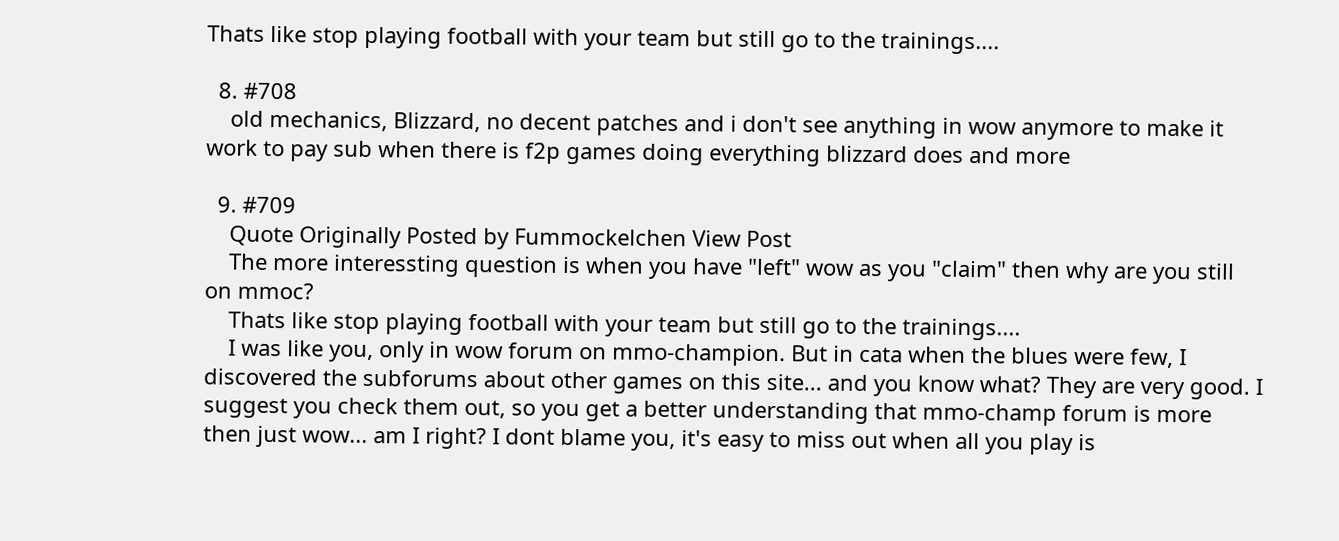Thats like stop playing football with your team but still go to the trainings....

  8. #708
    old mechanics, Blizzard, no decent patches and i don't see anything in wow anymore to make it work to pay sub when there is f2p games doing everything blizzard does and more

  9. #709
    Quote Originally Posted by Fummockelchen View Post
    The more interessting question is when you have "left" wow as you "claim" then why are you still on mmoc?
    Thats like stop playing football with your team but still go to the trainings....
    I was like you, only in wow forum on mmo-champion. But in cata when the blues were few, I discovered the subforums about other games on this site... and you know what? They are very good. I suggest you check them out, so you get a better understanding that mmo-champ forum is more then just wow... am I right? I dont blame you, it's easy to miss out when all you play is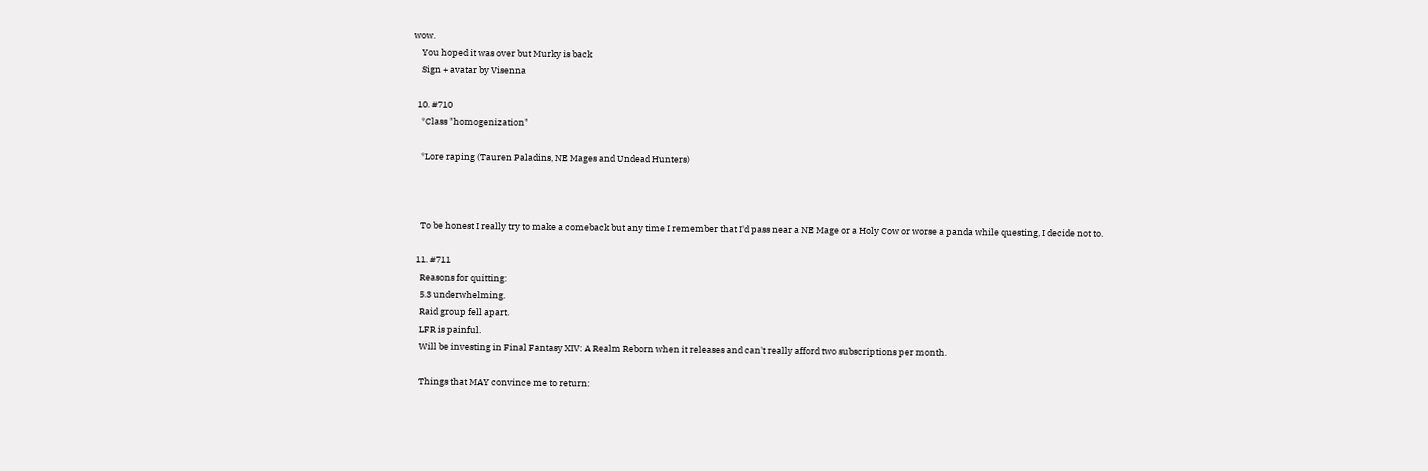wow.
    You hoped it was over but Murky is back
    Sign + avatar by Visenna

  10. #710
    *Class "homogenization"

    *Lore raping (Tauren Paladins, NE Mages and Undead Hunters)



    To be honest I really try to make a comeback but any time I remember that I'd pass near a NE Mage or a Holy Cow or worse a panda while questing, I decide not to.

  11. #711
    Reasons for quitting:
    5.3 underwhelming.
    Raid group fell apart.
    LFR is painful.
    Will be investing in Final Fantasy XIV: A Realm Reborn when it releases and can't really afford two subscriptions per month.

    Things that MAY convince me to return: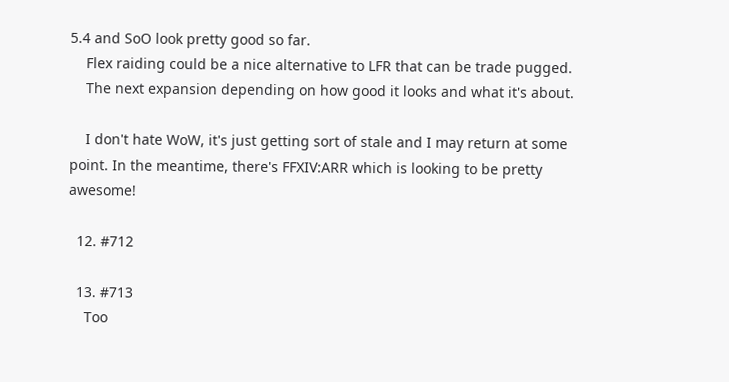5.4 and SoO look pretty good so far.
    Flex raiding could be a nice alternative to LFR that can be trade pugged.
    The next expansion depending on how good it looks and what it's about.

    I don't hate WoW, it's just getting sort of stale and I may return at some point. In the meantime, there's FFXIV:ARR which is looking to be pretty awesome!

  12. #712

  13. #713
    Too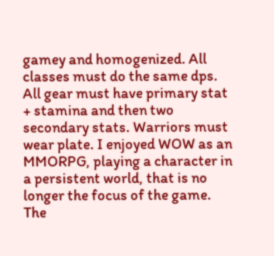gamey and homogenized. All classes must do the same dps. All gear must have primary stat + stamina and then two secondary stats. Warriors must wear plate. I enjoyed WOW as an MMORPG, playing a character in a persistent world, that is no longer the focus of the game. The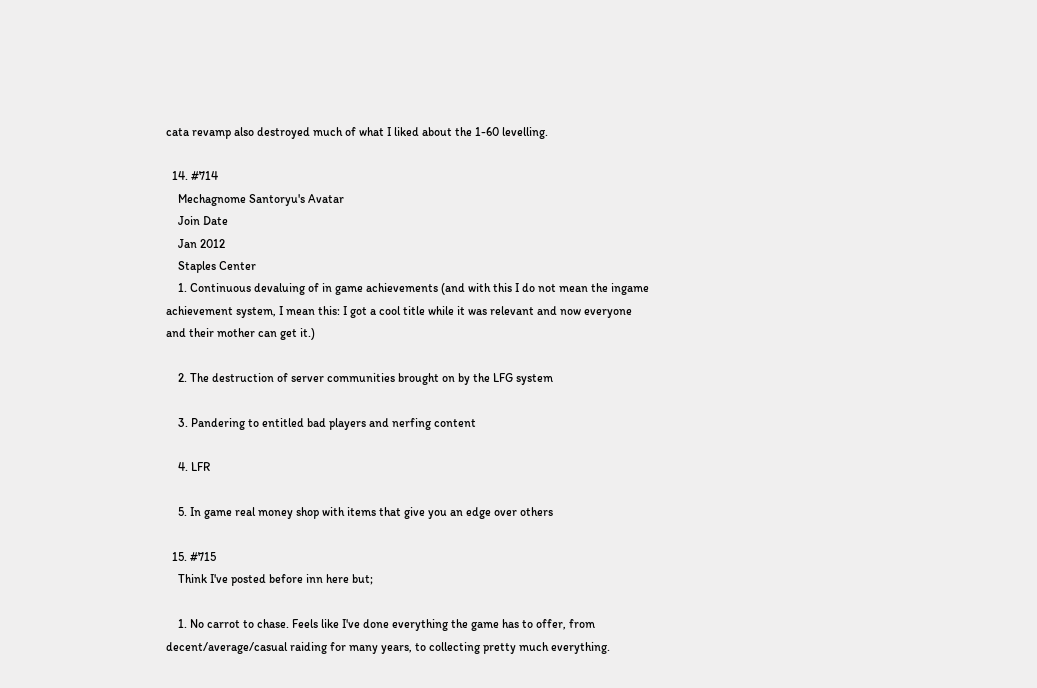cata revamp also destroyed much of what I liked about the 1-60 levelling.

  14. #714
    Mechagnome Santoryu's Avatar
    Join Date
    Jan 2012
    Staples Center
    1. Continuous devaluing of in game achievements (and with this I do not mean the ingame achievement system, I mean this: I got a cool title while it was relevant and now everyone and their mother can get it.)

    2. The destruction of server communities brought on by the LFG system

    3. Pandering to entitled bad players and nerfing content

    4. LFR

    5. In game real money shop with items that give you an edge over others

  15. #715
    Think I've posted before inn here but;

    1. No carrot to chase. Feels like I've done everything the game has to offer, from decent/average/casual raiding for many years, to collecting pretty much everything.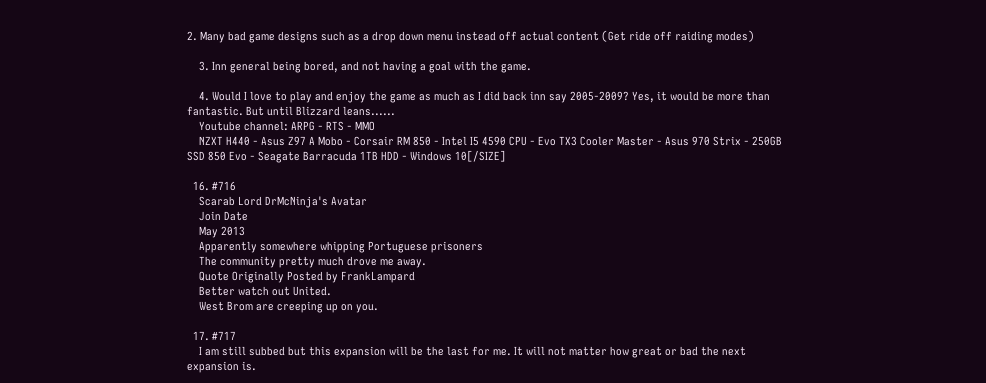2. Many bad game designs such as a drop down menu instead off actual content (Get ride off raiding modes)

    3. Inn general being bored, and not having a goal with the game.

    4. Would I love to play and enjoy the game as much as I did back inn say 2005-2009? Yes, it would be more than fantastic. But until Blizzard leans......
    Youtube channel: ARPG - RTS - MMO
    NZXT H440 - Asus Z97 A Mobo - Corsair RM 850 - Intel I5 4590 CPU - Evo TX3 Cooler Master - Asus 970 Strix - 250GB SSD 850 Evo - Seagate Barracuda 1TB HDD - Windows 10[/SIZE]

  16. #716
    Scarab Lord DrMcNinja's Avatar
    Join Date
    May 2013
    Apparently somewhere whipping Portuguese prisoners
    The community pretty much drove me away.
    Quote Originally Posted by FrankLampard
    Better watch out United.
    West Brom are creeping up on you.

  17. #717
    I am still subbed but this expansion will be the last for me. It will not matter how great or bad the next expansion is.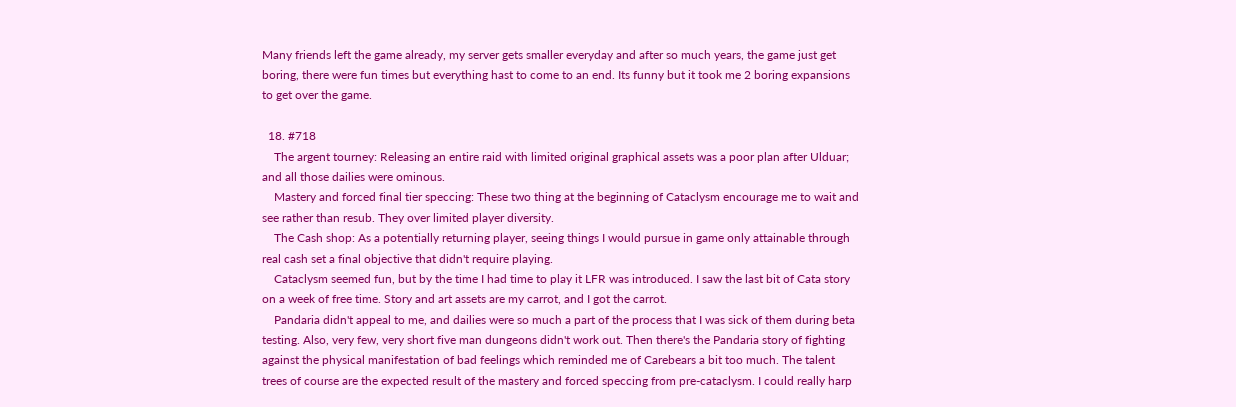Many friends left the game already, my server gets smaller everyday and after so much years, the game just get boring, there were fun times but everything hast to come to an end. Its funny but it took me 2 boring expansions to get over the game.

  18. #718
    The argent tourney: Releasing an entire raid with limited original graphical assets was a poor plan after Ulduar; and all those dailies were ominous.
    Mastery and forced final tier speccing: These two thing at the beginning of Cataclysm encourage me to wait and see rather than resub. They over limited player diversity.
    The Cash shop: As a potentially returning player, seeing things I would pursue in game only attainable through real cash set a final objective that didn't require playing.
    Cataclysm seemed fun, but by the time I had time to play it LFR was introduced. I saw the last bit of Cata story on a week of free time. Story and art assets are my carrot, and I got the carrot.
    Pandaria didn't appeal to me, and dailies were so much a part of the process that I was sick of them during beta testing. Also, very few, very short five man dungeons didn't work out. Then there's the Pandaria story of fighting against the physical manifestation of bad feelings which reminded me of Carebears a bit too much. The talent trees of course are the expected result of the mastery and forced speccing from pre-cataclysm. I could really harp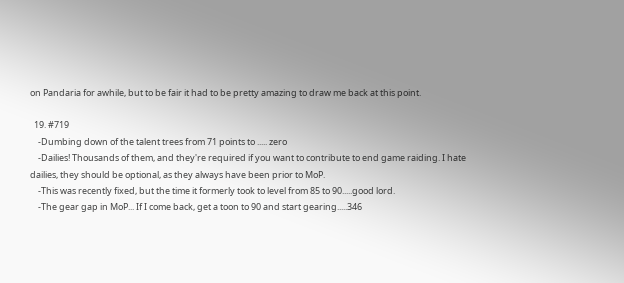on Pandaria for awhile, but to be fair it had to be pretty amazing to draw me back at this point.

  19. #719
    -Dumbing down of the talent trees from 71 points to ..... zero
    -Dailies! Thousands of them, and they're required if you want to contribute to end game raiding. I hate dailies, they should be optional, as they always have been prior to MoP.
    -This was recently fixed, but the time it formerly took to level from 85 to 90.....good lord.
    -The gear gap in MoP... If I come back, get a toon to 90 and start gearing.....346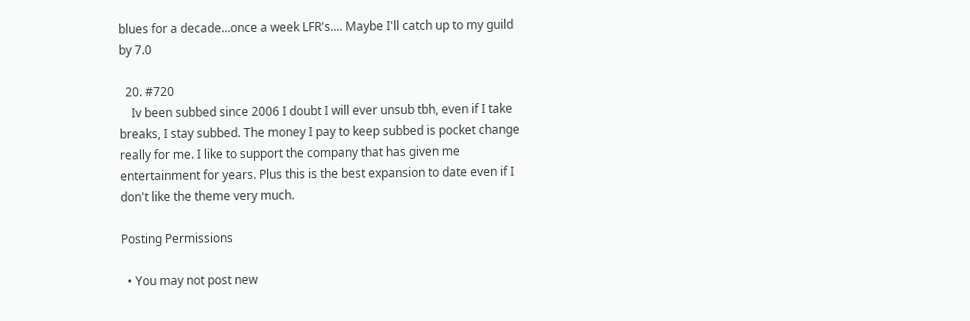blues for a decade...once a week LFR's.... Maybe I'll catch up to my guild by 7.0

  20. #720
    Iv been subbed since 2006 I doubt I will ever unsub tbh, even if I take breaks, I stay subbed. The money I pay to keep subbed is pocket change really for me. I like to support the company that has given me entertainment for years. Plus this is the best expansion to date even if I don't like the theme very much.

Posting Permissions

  • You may not post new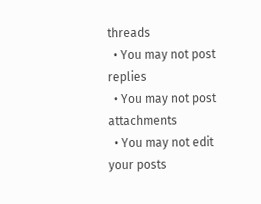threads
  • You may not post replies
  • You may not post attachments
  • You may not edit your posts